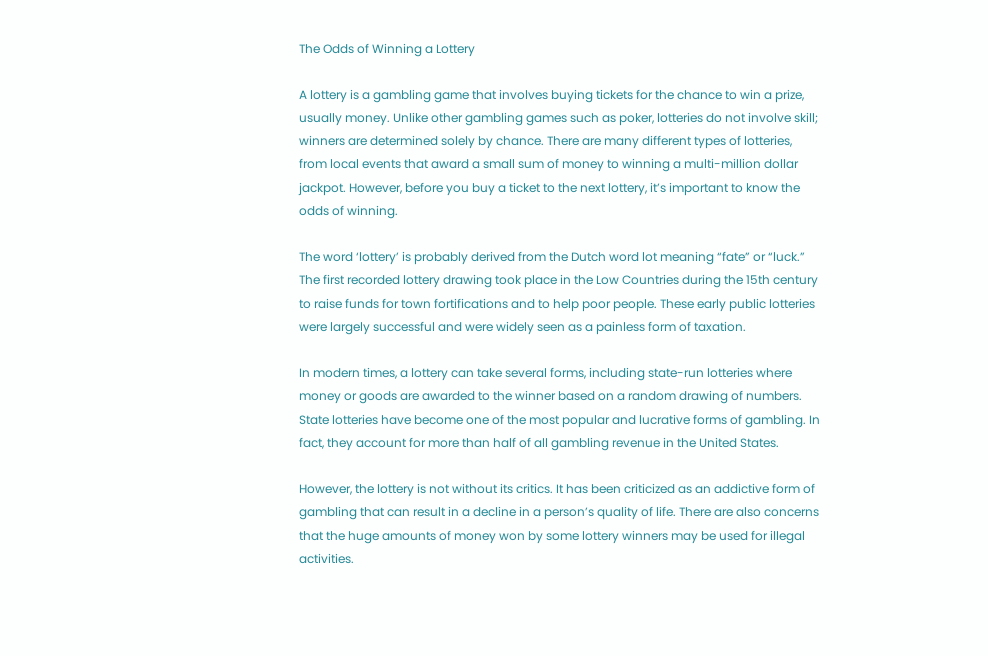The Odds of Winning a Lottery

A lottery is a gambling game that involves buying tickets for the chance to win a prize, usually money. Unlike other gambling games such as poker, lotteries do not involve skill; winners are determined solely by chance. There are many different types of lotteries, from local events that award a small sum of money to winning a multi-million dollar jackpot. However, before you buy a ticket to the next lottery, it’s important to know the odds of winning.

The word ‘lottery’ is probably derived from the Dutch word lot meaning “fate” or “luck.” The first recorded lottery drawing took place in the Low Countries during the 15th century to raise funds for town fortifications and to help poor people. These early public lotteries were largely successful and were widely seen as a painless form of taxation.

In modern times, a lottery can take several forms, including state-run lotteries where money or goods are awarded to the winner based on a random drawing of numbers. State lotteries have become one of the most popular and lucrative forms of gambling. In fact, they account for more than half of all gambling revenue in the United States.

However, the lottery is not without its critics. It has been criticized as an addictive form of gambling that can result in a decline in a person’s quality of life. There are also concerns that the huge amounts of money won by some lottery winners may be used for illegal activities.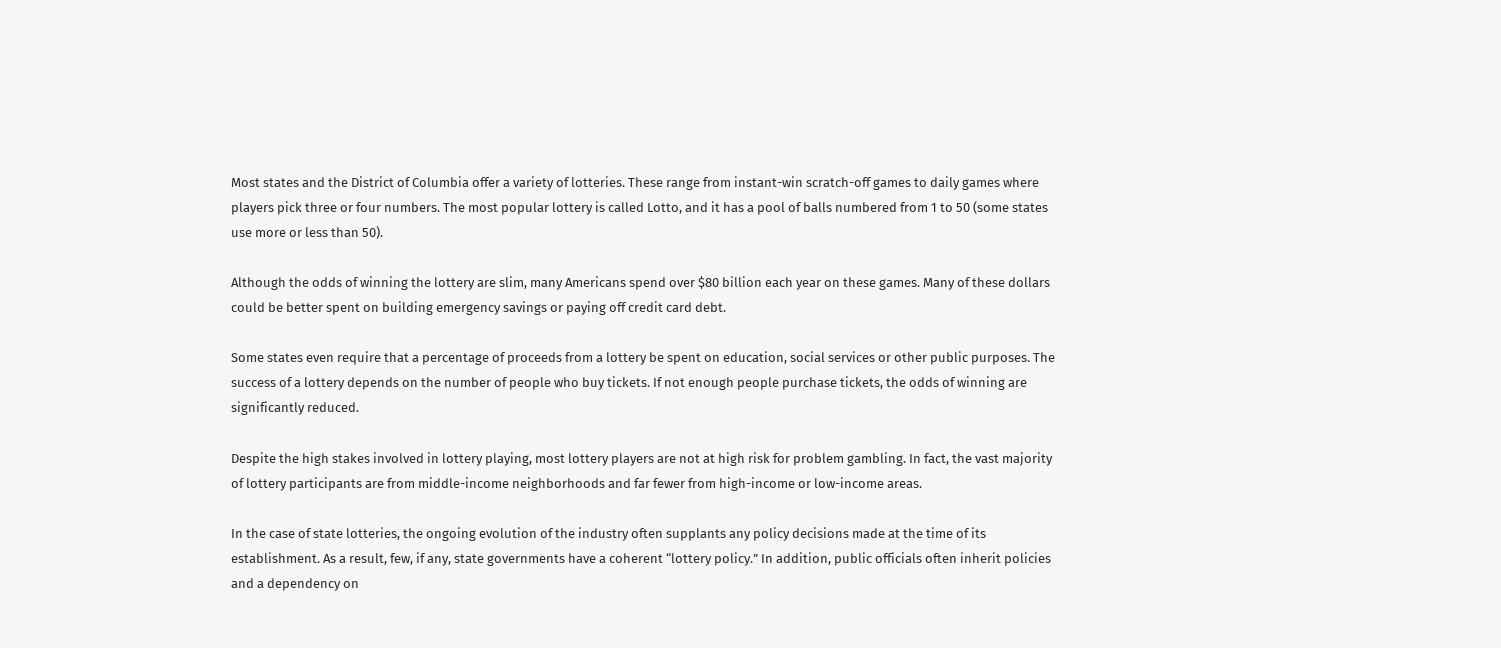Most states and the District of Columbia offer a variety of lotteries. These range from instant-win scratch-off games to daily games where players pick three or four numbers. The most popular lottery is called Lotto, and it has a pool of balls numbered from 1 to 50 (some states use more or less than 50).

Although the odds of winning the lottery are slim, many Americans spend over $80 billion each year on these games. Many of these dollars could be better spent on building emergency savings or paying off credit card debt.

Some states even require that a percentage of proceeds from a lottery be spent on education, social services or other public purposes. The success of a lottery depends on the number of people who buy tickets. If not enough people purchase tickets, the odds of winning are significantly reduced.

Despite the high stakes involved in lottery playing, most lottery players are not at high risk for problem gambling. In fact, the vast majority of lottery participants are from middle-income neighborhoods and far fewer from high-income or low-income areas.

In the case of state lotteries, the ongoing evolution of the industry often supplants any policy decisions made at the time of its establishment. As a result, few, if any, state governments have a coherent “lottery policy.” In addition, public officials often inherit policies and a dependency on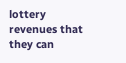lottery revenues that they can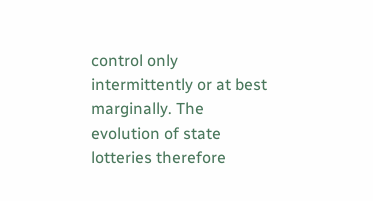control only intermittently or at best marginally. The evolution of state lotteries therefore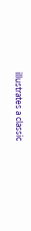illustrates a classic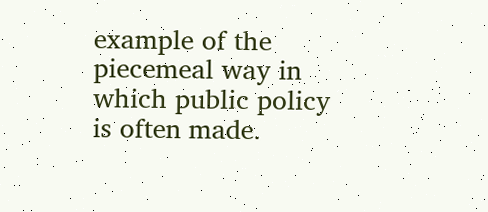example of the piecemeal way in which public policy is often made.